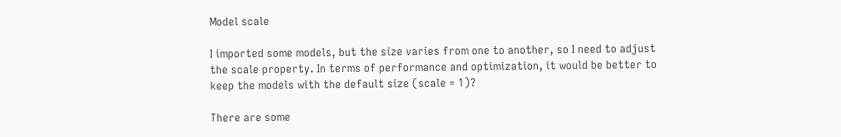Model scale

I imported some models, but the size varies from one to another, so I need to adjust the scale property. In terms of performance and optimization, it would be better to keep the models with the default size (scale = 1)?

There are some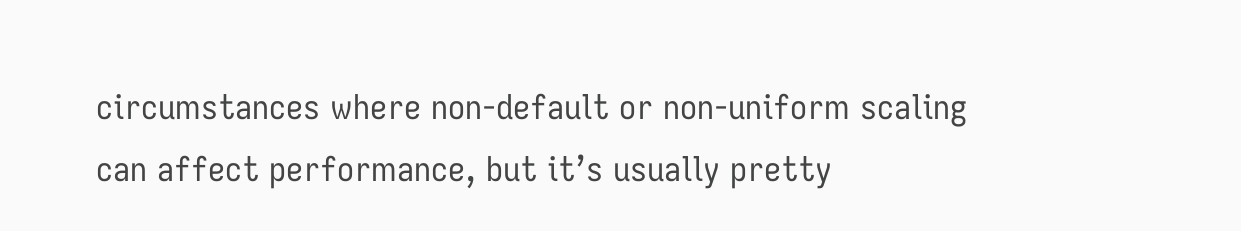circumstances where non-default or non-uniform scaling can affect performance, but it’s usually pretty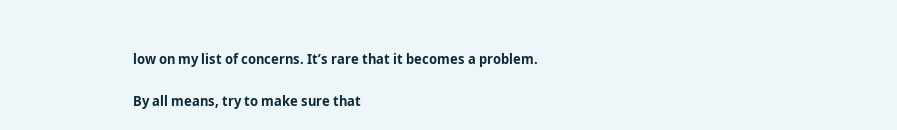low on my list of concerns. It’s rare that it becomes a problem.

By all means, try to make sure that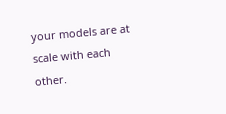your models are at scale with each other.